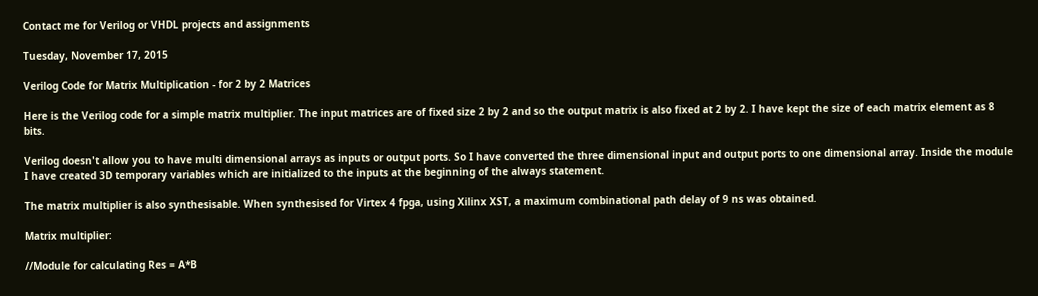Contact me for Verilog or VHDL projects and assignments

Tuesday, November 17, 2015

Verilog Code for Matrix Multiplication - for 2 by 2 Matrices

Here is the Verilog code for a simple matrix multiplier. The input matrices are of fixed size 2 by 2 and so the output matrix is also fixed at 2 by 2. I have kept the size of each matrix element as 8 bits.

Verilog doesn't allow you to have multi dimensional arrays as inputs or output ports. So I have converted the three dimensional input and output ports to one dimensional array. Inside the module I have created 3D temporary variables which are initialized to the inputs at the beginning of the always statement.

The matrix multiplier is also synthesisable. When synthesised for Virtex 4 fpga, using Xilinx XST, a maximum combinational path delay of 9 ns was obtained.

Matrix multiplier:

//Module for calculating Res = A*B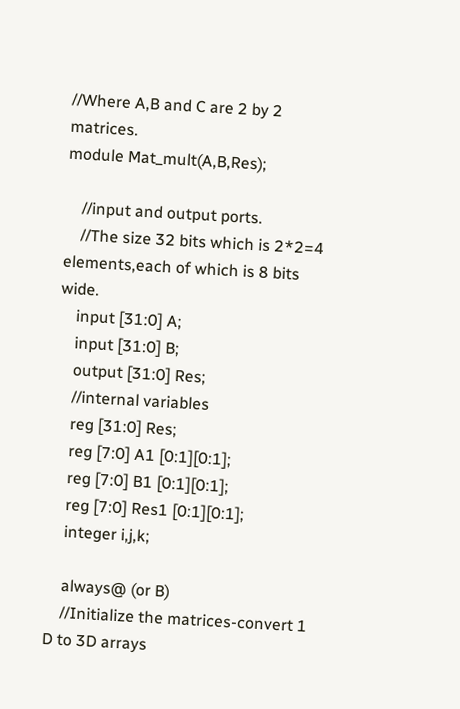//Where A,B and C are 2 by 2 matrices.
module Mat_mult(A,B,Res);

    //input and output ports.
    //The size 32 bits which is 2*2=4 elements,each of which is 8 bits wide.
    input [31:0] A;
    input [31:0] B;
    output [31:0] Res;
    //internal variables
    reg [31:0] Res;
    reg [7:0] A1 [0:1][0:1];
    reg [7:0] B1 [0:1][0:1];
    reg [7:0] Res1 [0:1][0:1];
    integer i,j,k;

    always@ (or B)
    //Initialize the matrices-convert 1 D to 3D arrays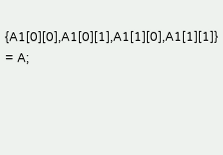{A1[0][0],A1[0][1],A1[1][0],A1[1][1]} = A;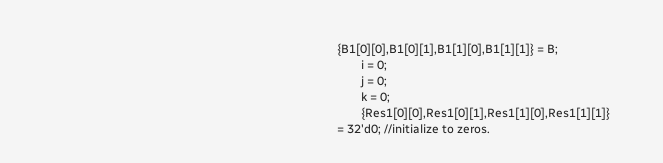{B1[0][0],B1[0][1],B1[1][0],B1[1][1]} = B;
        i = 0;
        j = 0;
        k = 0;
        {Res1[0][0],Res1[0][1],Res1[1][0],Res1[1][1]} = 32'd0; //initialize to zeros.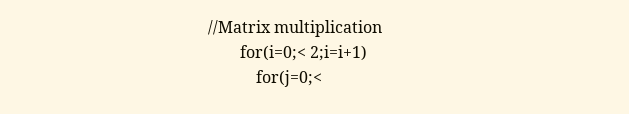//Matrix multiplication
        for(i=0;< 2;i=i+1)
            for(j=0;<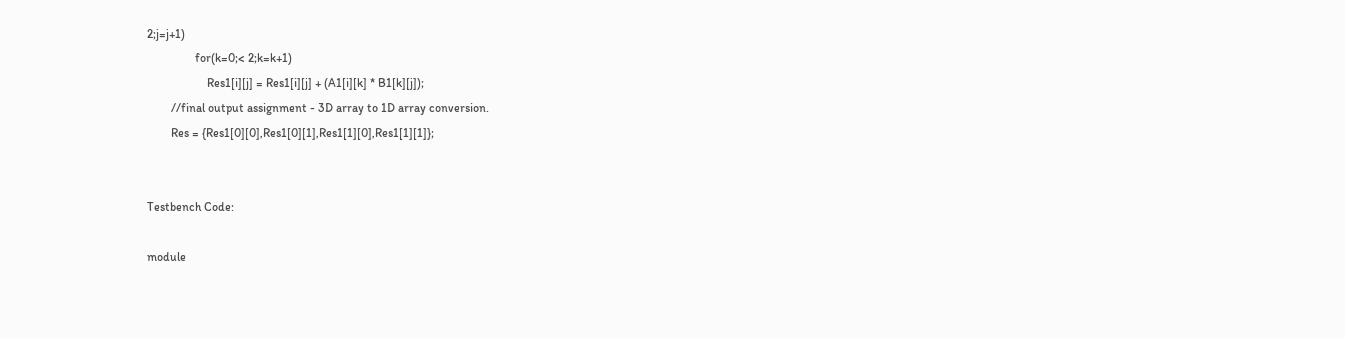2;j=j+1)
                for(k=0;< 2;k=k+1)
                    Res1[i][j] = Res1[i][j] + (A1[i][k] * B1[k][j]);
        //final output assignment - 3D array to 1D array conversion.
        Res = {Res1[0][0],Res1[0][1],Res1[1][0],Res1[1][1]};


Testbench Code:

module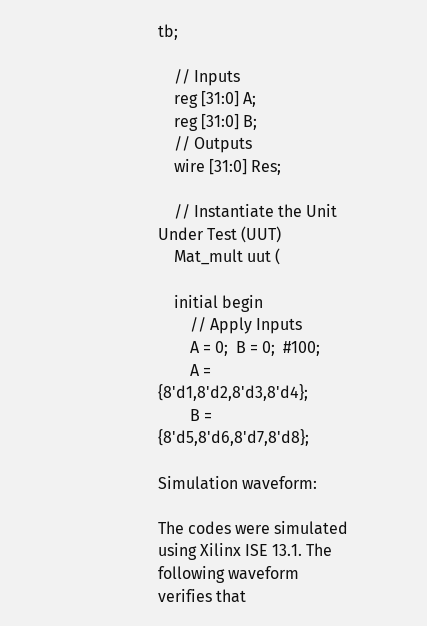tb;

    // Inputs
    reg [31:0] A;
    reg [31:0] B;
    // Outputs
    wire [31:0] Res;

    // Instantiate the Unit Under Test (UUT)
    Mat_mult uut (

    initial begin
        // Apply Inputs
        A = 0;  B = 0;  #100;
        A = {8'd1,8'd2,8'd3,8'd4};
        B = {8'd5,8'd6,8'd7,8'd8};

Simulation waveform:

The codes were simulated using Xilinx ISE 13.1. The following waveform verifies that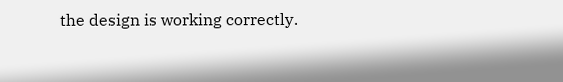the design is working correctly.